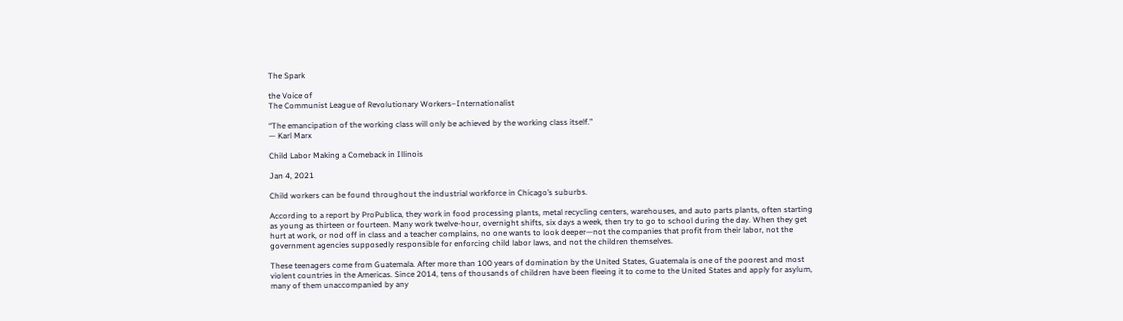The Spark

the Voice of
The Communist League of Revolutionary Workers–Internationalist

“The emancipation of the working class will only be achieved by the working class itself.”
— Karl Marx

Child Labor Making a Comeback in Illinois

Jan 4, 2021

Child workers can be found throughout the industrial workforce in Chicago’s suburbs.

According to a report by ProPublica, they work in food processing plants, metal recycling centers, warehouses, and auto parts plants, often starting as young as thirteen or fourteen. Many work twelve-hour, overnight shifts, six days a week, then try to go to school during the day. When they get hurt at work, or nod off in class and a teacher complains, no one wants to look deeper—not the companies that profit from their labor, not the government agencies supposedly responsible for enforcing child labor laws, and not the children themselves.

These teenagers come from Guatemala. After more than 100 years of domination by the United States, Guatemala is one of the poorest and most violent countries in the Americas. Since 2014, tens of thousands of children have been fleeing it to come to the United States and apply for asylum, many of them unaccompanied by any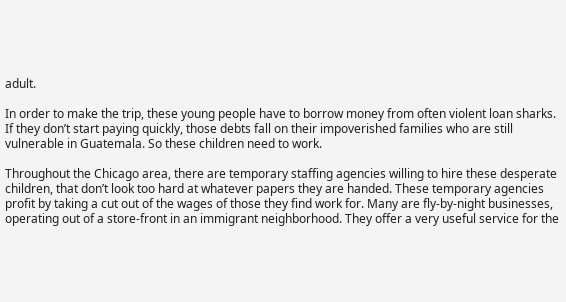adult.

In order to make the trip, these young people have to borrow money from often violent loan sharks. If they don’t start paying quickly, those debts fall on their impoverished families who are still vulnerable in Guatemala. So these children need to work.

Throughout the Chicago area, there are temporary staffing agencies willing to hire these desperate children, that don’t look too hard at whatever papers they are handed. These temporary agencies profit by taking a cut out of the wages of those they find work for. Many are fly-by-night businesses, operating out of a store-front in an immigrant neighborhood. They offer a very useful service for the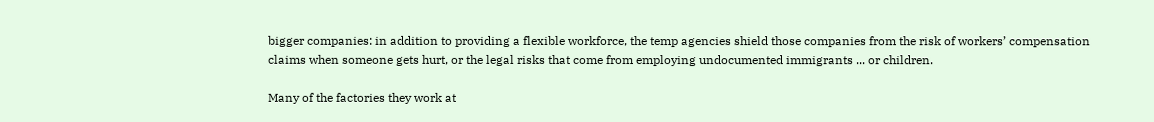bigger companies: in addition to providing a flexible workforce, the temp agencies shield those companies from the risk of workers’ compensation claims when someone gets hurt, or the legal risks that come from employing undocumented immigrants ... or children.

Many of the factories they work at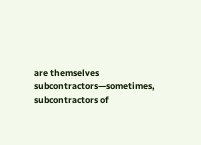are themselves subcontractors—sometimes, subcontractors of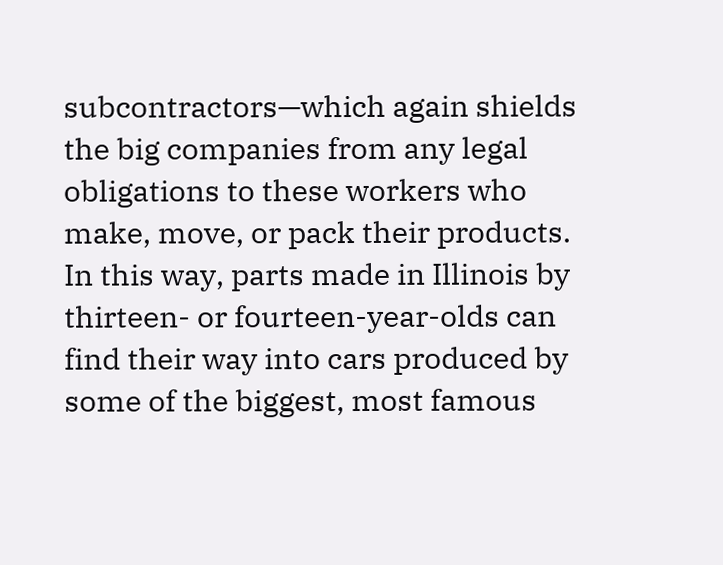subcontractors—which again shields the big companies from any legal obligations to these workers who make, move, or pack their products. In this way, parts made in Illinois by thirteen- or fourteen-year-olds can find their way into cars produced by some of the biggest, most famous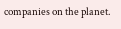companies on the planet.